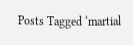Posts Tagged ‘martial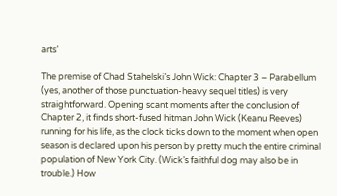arts’

The premise of Chad Stahelski’s John Wick: Chapter 3 – Parabellum (yes, another of those punctuation-heavy sequel titles) is very straightforward. Opening scant moments after the conclusion of Chapter 2, it finds short-fused hitman John Wick (Keanu Reeves) running for his life, as the clock ticks down to the moment when open season is declared upon his person by pretty much the entire criminal population of New York City. (Wick’s faithful dog may also be in trouble.) How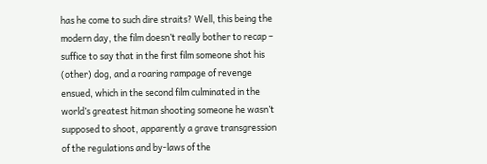has he come to such dire straits? Well, this being the modern day, the film doesn’t really bother to recap – suffice to say that in the first film someone shot his (other) dog, and a roaring rampage of revenge ensued, which in the second film culminated in the world’s greatest hitman shooting someone he wasn’t supposed to shoot, apparently a grave transgression of the regulations and by-laws of the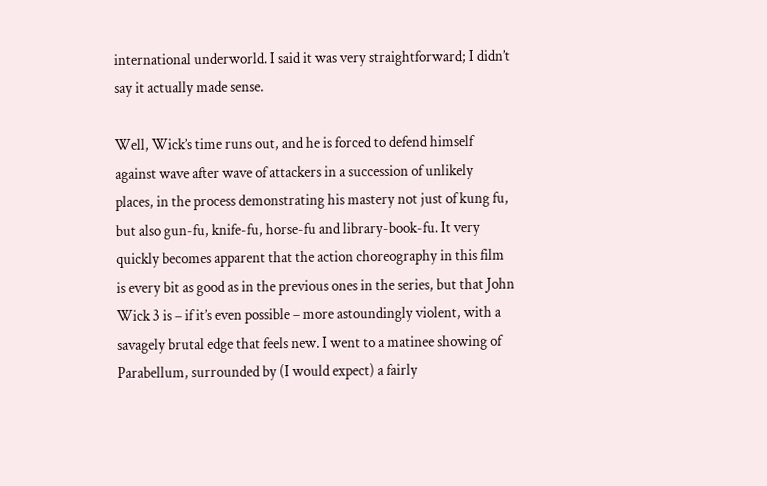international underworld. I said it was very straightforward; I didn’t say it actually made sense.

Well, Wick’s time runs out, and he is forced to defend himself against wave after wave of attackers in a succession of unlikely places, in the process demonstrating his mastery not just of kung fu, but also gun-fu, knife-fu, horse-fu and library-book-fu. It very quickly becomes apparent that the action choreography in this film is every bit as good as in the previous ones in the series, but that John Wick 3 is – if it’s even possible – more astoundingly violent, with a savagely brutal edge that feels new. I went to a matinee showing of Parabellum, surrounded by (I would expect) a fairly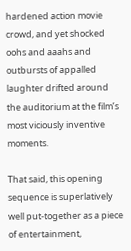hardened action movie crowd, and yet shocked oohs and aaahs and outbursts of appalled laughter drifted around the auditorium at the film’s most viciously inventive moments.

That said, this opening sequence is superlatively well put-together as a piece of entertainment,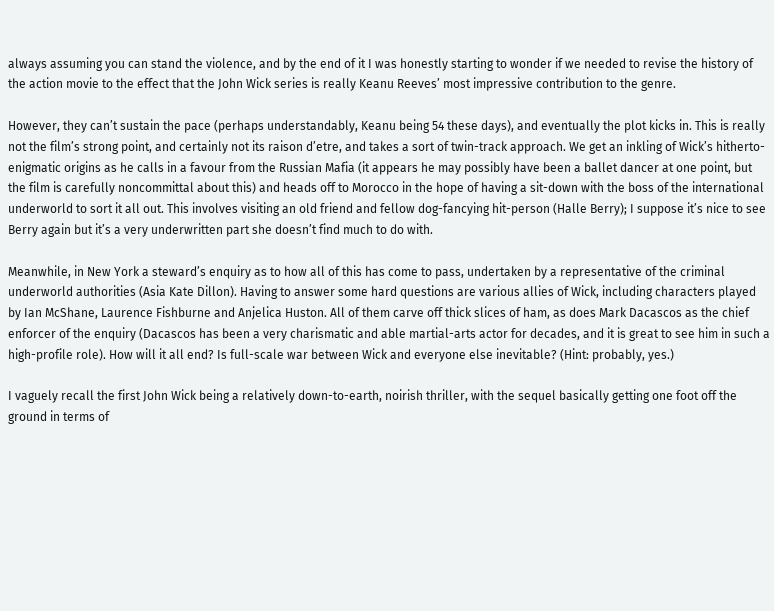always assuming you can stand the violence, and by the end of it I was honestly starting to wonder if we needed to revise the history of the action movie to the effect that the John Wick series is really Keanu Reeves’ most impressive contribution to the genre.

However, they can’t sustain the pace (perhaps understandably, Keanu being 54 these days), and eventually the plot kicks in. This is really not the film’s strong point, and certainly not its raison d’etre, and takes a sort of twin-track approach. We get an inkling of Wick’s hitherto-enigmatic origins as he calls in a favour from the Russian Mafia (it appears he may possibly have been a ballet dancer at one point, but the film is carefully noncommittal about this) and heads off to Morocco in the hope of having a sit-down with the boss of the international underworld to sort it all out. This involves visiting an old friend and fellow dog-fancying hit-person (Halle Berry); I suppose it’s nice to see Berry again but it’s a very underwritten part she doesn’t find much to do with.

Meanwhile, in New York a steward’s enquiry as to how all of this has come to pass, undertaken by a representative of the criminal underworld authorities (Asia Kate Dillon). Having to answer some hard questions are various allies of Wick, including characters played by Ian McShane, Laurence Fishburne and Anjelica Huston. All of them carve off thick slices of ham, as does Mark Dacascos as the chief enforcer of the enquiry (Dacascos has been a very charismatic and able martial-arts actor for decades, and it is great to see him in such a high-profile role). How will it all end? Is full-scale war between Wick and everyone else inevitable? (Hint: probably, yes.)

I vaguely recall the first John Wick being a relatively down-to-earth, noirish thriller, with the sequel basically getting one foot off the ground in terms of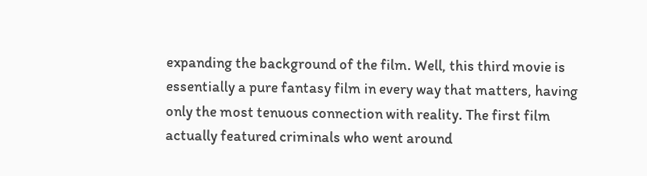expanding the background of the film. Well, this third movie is essentially a pure fantasy film in every way that matters, having only the most tenuous connection with reality. The first film actually featured criminals who went around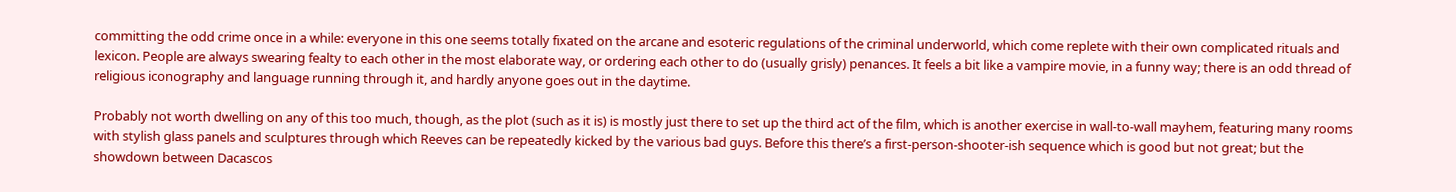committing the odd crime once in a while: everyone in this one seems totally fixated on the arcane and esoteric regulations of the criminal underworld, which come replete with their own complicated rituals and lexicon. People are always swearing fealty to each other in the most elaborate way, or ordering each other to do (usually grisly) penances. It feels a bit like a vampire movie, in a funny way; there is an odd thread of religious iconography and language running through it, and hardly anyone goes out in the daytime.

Probably not worth dwelling on any of this too much, though, as the plot (such as it is) is mostly just there to set up the third act of the film, which is another exercise in wall-to-wall mayhem, featuring many rooms with stylish glass panels and sculptures through which Reeves can be repeatedly kicked by the various bad guys. Before this there’s a first-person-shooter-ish sequence which is good but not great; but the showdown between Dacascos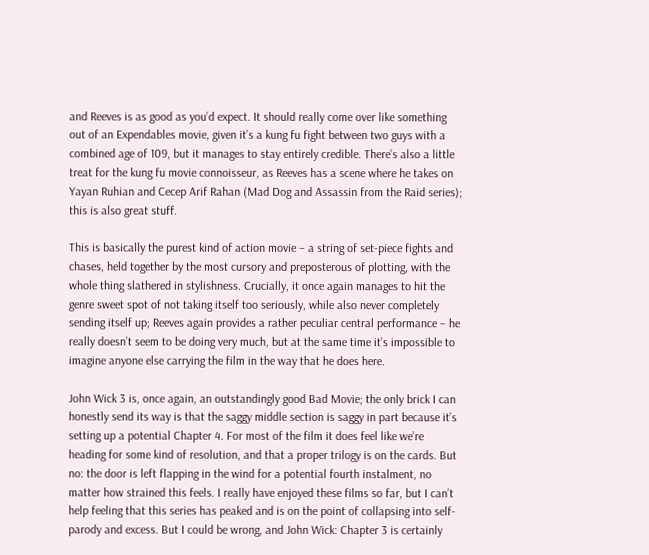and Reeves is as good as you’d expect. It should really come over like something out of an Expendables movie, given it’s a kung fu fight between two guys with a combined age of 109, but it manages to stay entirely credible. There’s also a little treat for the kung fu movie connoisseur, as Reeves has a scene where he takes on Yayan Ruhian and Cecep Arif Rahan (Mad Dog and Assassin from the Raid series); this is also great stuff.

This is basically the purest kind of action movie – a string of set-piece fights and chases, held together by the most cursory and preposterous of plotting, with the whole thing slathered in stylishness. Crucially, it once again manages to hit the genre sweet spot of not taking itself too seriously, while also never completely sending itself up; Reeves again provides a rather peculiar central performance – he really doesn’t seem to be doing very much, but at the same time it’s impossible to imagine anyone else carrying the film in the way that he does here.

John Wick 3 is, once again, an outstandingly good Bad Movie; the only brick I can honestly send its way is that the saggy middle section is saggy in part because it’s setting up a potential Chapter 4. For most of the film it does feel like we’re heading for some kind of resolution, and that a proper trilogy is on the cards. But no: the door is left flapping in the wind for a potential fourth instalment, no matter how strained this feels. I really have enjoyed these films so far, but I can’t help feeling that this series has peaked and is on the point of collapsing into self-parody and excess. But I could be wrong, and John Wick: Chapter 3 is certainly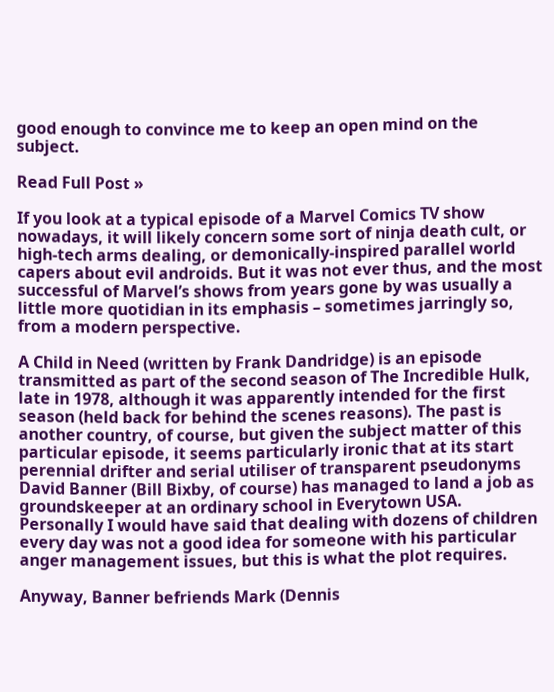good enough to convince me to keep an open mind on the subject.

Read Full Post »

If you look at a typical episode of a Marvel Comics TV show nowadays, it will likely concern some sort of ninja death cult, or high-tech arms dealing, or demonically-inspired parallel world capers about evil androids. But it was not ever thus, and the most successful of Marvel’s shows from years gone by was usually a little more quotidian in its emphasis – sometimes jarringly so, from a modern perspective.

A Child in Need (written by Frank Dandridge) is an episode transmitted as part of the second season of The Incredible Hulk, late in 1978, although it was apparently intended for the first season (held back for behind the scenes reasons). The past is another country, of course, but given the subject matter of this particular episode, it seems particularly ironic that at its start perennial drifter and serial utiliser of transparent pseudonyms David Banner (Bill Bixby, of course) has managed to land a job as groundskeeper at an ordinary school in Everytown USA. Personally I would have said that dealing with dozens of children every day was not a good idea for someone with his particular anger management issues, but this is what the plot requires.

Anyway, Banner befriends Mark (Dennis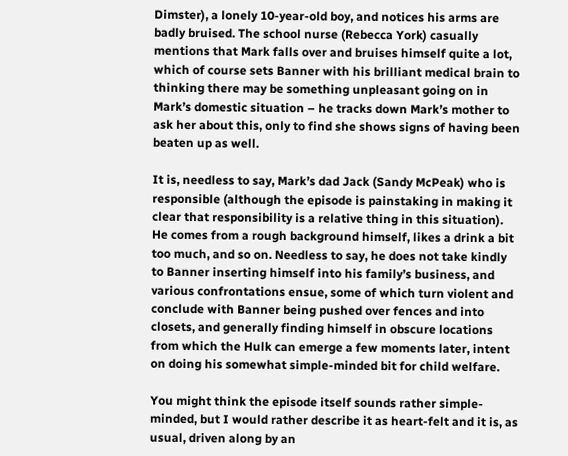Dimster), a lonely 10-year-old boy, and notices his arms are badly bruised. The school nurse (Rebecca York) casually mentions that Mark falls over and bruises himself quite a lot, which of course sets Banner with his brilliant medical brain to thinking there may be something unpleasant going on in Mark’s domestic situation – he tracks down Mark’s mother to ask her about this, only to find she shows signs of having been beaten up as well.

It is, needless to say, Mark’s dad Jack (Sandy McPeak) who is responsible (although the episode is painstaking in making it clear that responsibility is a relative thing in this situation). He comes from a rough background himself, likes a drink a bit too much, and so on. Needless to say, he does not take kindly to Banner inserting himself into his family’s business, and various confrontations ensue, some of which turn violent and conclude with Banner being pushed over fences and into closets, and generally finding himself in obscure locations from which the Hulk can emerge a few moments later, intent on doing his somewhat simple-minded bit for child welfare.

You might think the episode itself sounds rather simple-minded, but I would rather describe it as heart-felt and it is, as usual, driven along by an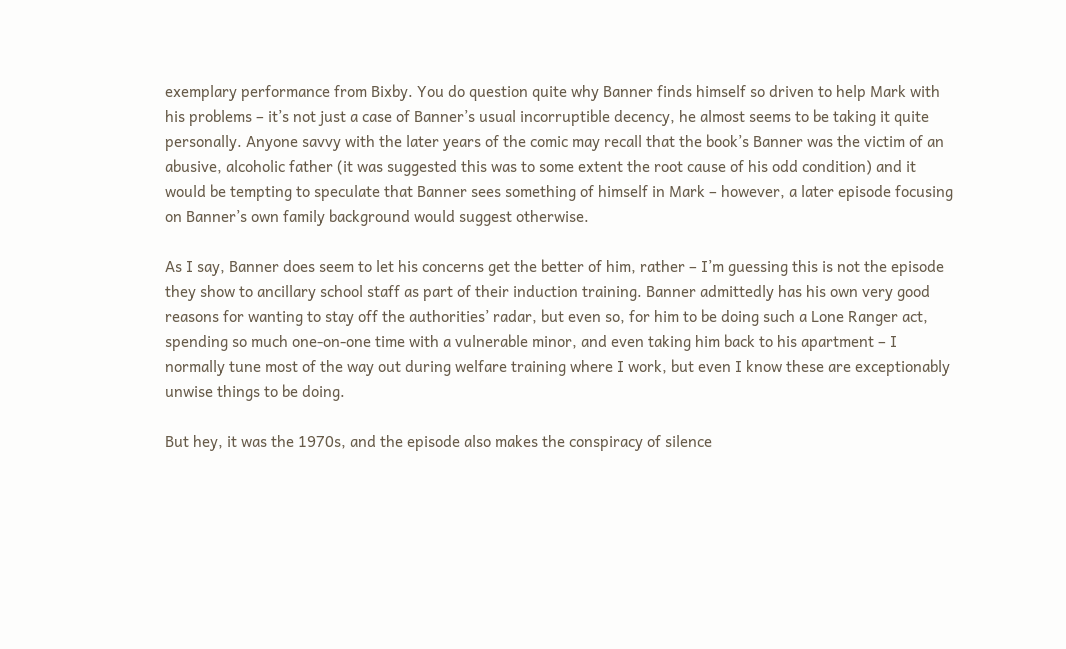exemplary performance from Bixby. You do question quite why Banner finds himself so driven to help Mark with his problems – it’s not just a case of Banner’s usual incorruptible decency, he almost seems to be taking it quite personally. Anyone savvy with the later years of the comic may recall that the book’s Banner was the victim of an abusive, alcoholic father (it was suggested this was to some extent the root cause of his odd condition) and it would be tempting to speculate that Banner sees something of himself in Mark – however, a later episode focusing on Banner’s own family background would suggest otherwise.

As I say, Banner does seem to let his concerns get the better of him, rather – I’m guessing this is not the episode they show to ancillary school staff as part of their induction training. Banner admittedly has his own very good reasons for wanting to stay off the authorities’ radar, but even so, for him to be doing such a Lone Ranger act, spending so much one-on-one time with a vulnerable minor, and even taking him back to his apartment – I normally tune most of the way out during welfare training where I work, but even I know these are exceptionably unwise things to be doing.

But hey, it was the 1970s, and the episode also makes the conspiracy of silence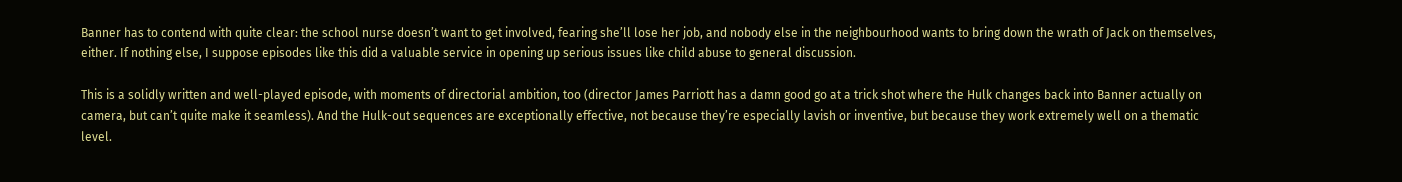Banner has to contend with quite clear: the school nurse doesn’t want to get involved, fearing she’ll lose her job, and nobody else in the neighbourhood wants to bring down the wrath of Jack on themselves, either. If nothing else, I suppose episodes like this did a valuable service in opening up serious issues like child abuse to general discussion.

This is a solidly written and well-played episode, with moments of directorial ambition, too (director James Parriott has a damn good go at a trick shot where the Hulk changes back into Banner actually on camera, but can’t quite make it seamless). And the Hulk-out sequences are exceptionally effective, not because they’re especially lavish or inventive, but because they work extremely well on a thematic level.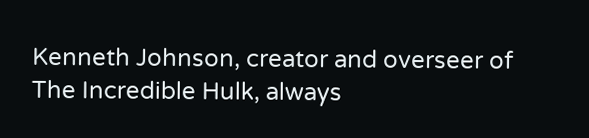Kenneth Johnson, creator and overseer of The Incredible Hulk, always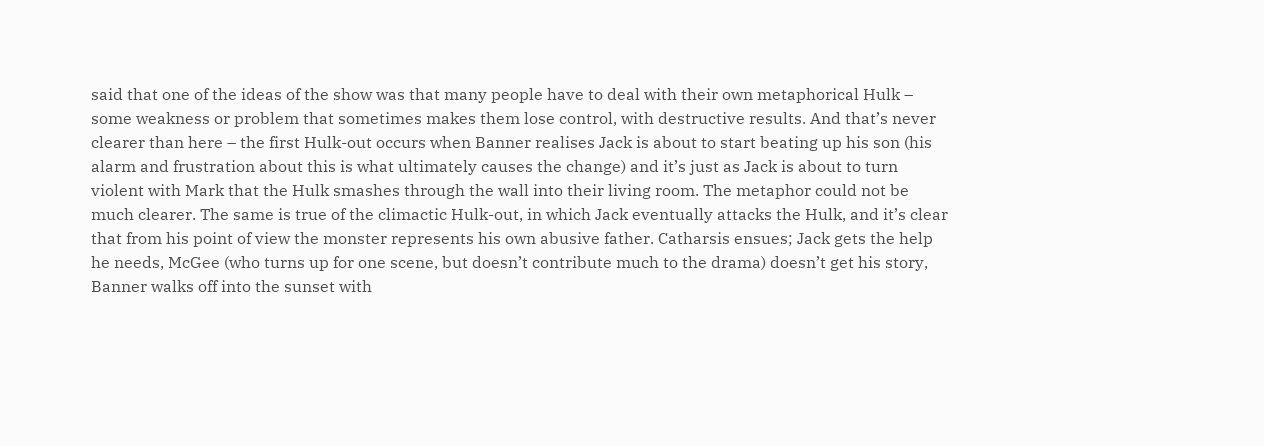said that one of the ideas of the show was that many people have to deal with their own metaphorical Hulk – some weakness or problem that sometimes makes them lose control, with destructive results. And that’s never clearer than here – the first Hulk-out occurs when Banner realises Jack is about to start beating up his son (his alarm and frustration about this is what ultimately causes the change) and it’s just as Jack is about to turn violent with Mark that the Hulk smashes through the wall into their living room. The metaphor could not be much clearer. The same is true of the climactic Hulk-out, in which Jack eventually attacks the Hulk, and it’s clear that from his point of view the monster represents his own abusive father. Catharsis ensues; Jack gets the help he needs, McGee (who turns up for one scene, but doesn’t contribute much to the drama) doesn’t get his story, Banner walks off into the sunset with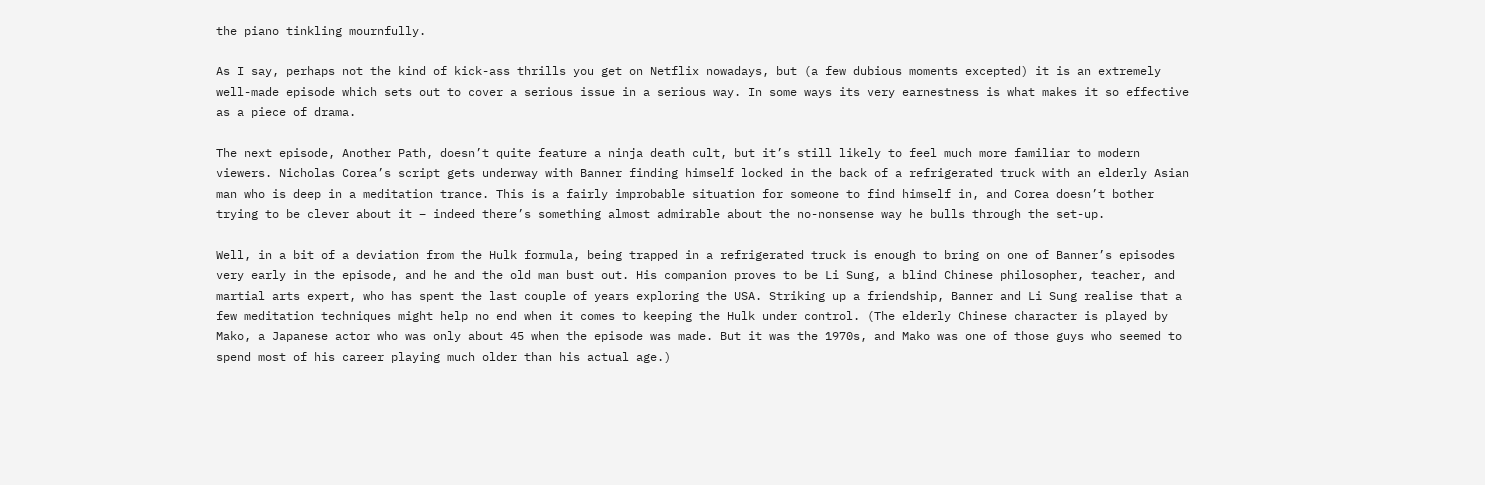the piano tinkling mournfully.

As I say, perhaps not the kind of kick-ass thrills you get on Netflix nowadays, but (a few dubious moments excepted) it is an extremely well-made episode which sets out to cover a serious issue in a serious way. In some ways its very earnestness is what makes it so effective as a piece of drama.

The next episode, Another Path, doesn’t quite feature a ninja death cult, but it’s still likely to feel much more familiar to modern viewers. Nicholas Corea’s script gets underway with Banner finding himself locked in the back of a refrigerated truck with an elderly Asian man who is deep in a meditation trance. This is a fairly improbable situation for someone to find himself in, and Corea doesn’t bother trying to be clever about it – indeed there’s something almost admirable about the no-nonsense way he bulls through the set-up.

Well, in a bit of a deviation from the Hulk formula, being trapped in a refrigerated truck is enough to bring on one of Banner’s episodes very early in the episode, and he and the old man bust out. His companion proves to be Li Sung, a blind Chinese philosopher, teacher, and martial arts expert, who has spent the last couple of years exploring the USA. Striking up a friendship, Banner and Li Sung realise that a few meditation techniques might help no end when it comes to keeping the Hulk under control. (The elderly Chinese character is played by Mako, a Japanese actor who was only about 45 when the episode was made. But it was the 1970s, and Mako was one of those guys who seemed to spend most of his career playing much older than his actual age.)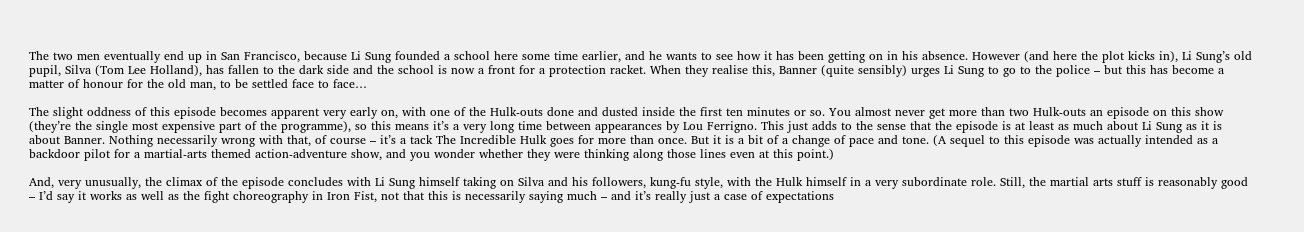The two men eventually end up in San Francisco, because Li Sung founded a school here some time earlier, and he wants to see how it has been getting on in his absence. However (and here the plot kicks in), Li Sung’s old pupil, Silva (Tom Lee Holland), has fallen to the dark side and the school is now a front for a protection racket. When they realise this, Banner (quite sensibly) urges Li Sung to go to the police – but this has become a matter of honour for the old man, to be settled face to face…

The slight oddness of this episode becomes apparent very early on, with one of the Hulk-outs done and dusted inside the first ten minutes or so. You almost never get more than two Hulk-outs an episode on this show (they’re the single most expensive part of the programme), so this means it’s a very long time between appearances by Lou Ferrigno. This just adds to the sense that the episode is at least as much about Li Sung as it is about Banner. Nothing necessarily wrong with that, of course – it’s a tack The Incredible Hulk goes for more than once. But it is a bit of a change of pace and tone. (A sequel to this episode was actually intended as a backdoor pilot for a martial-arts themed action-adventure show, and you wonder whether they were thinking along those lines even at this point.)

And, very unusually, the climax of the episode concludes with Li Sung himself taking on Silva and his followers, kung-fu style, with the Hulk himself in a very subordinate role. Still, the martial arts stuff is reasonably good – I’d say it works as well as the fight choreography in Iron Fist, not that this is necessarily saying much – and it’s really just a case of expectations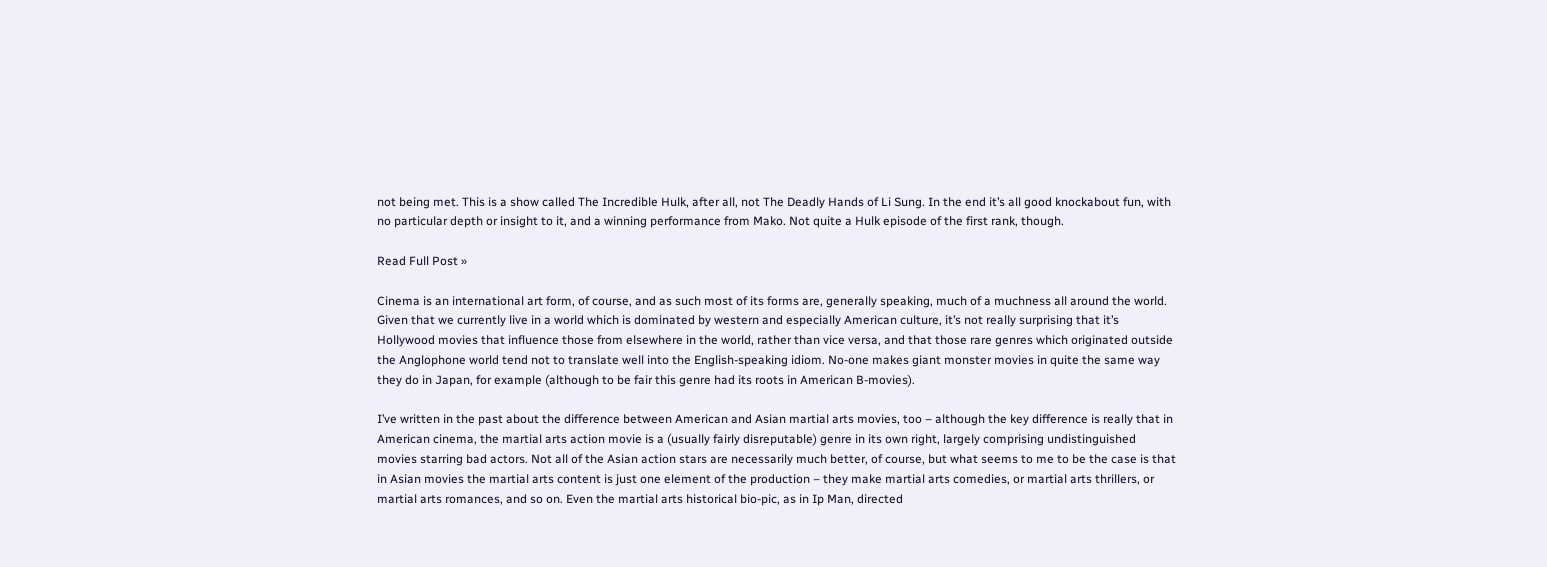not being met. This is a show called The Incredible Hulk, after all, not The Deadly Hands of Li Sung. In the end it’s all good knockabout fun, with no particular depth or insight to it, and a winning performance from Mako. Not quite a Hulk episode of the first rank, though.

Read Full Post »

Cinema is an international art form, of course, and as such most of its forms are, generally speaking, much of a muchness all around the world. Given that we currently live in a world which is dominated by western and especially American culture, it’s not really surprising that it’s Hollywood movies that influence those from elsewhere in the world, rather than vice versa, and that those rare genres which originated outside the Anglophone world tend not to translate well into the English-speaking idiom. No-one makes giant monster movies in quite the same way they do in Japan, for example (although to be fair this genre had its roots in American B-movies).

I’ve written in the past about the difference between American and Asian martial arts movies, too – although the key difference is really that in American cinema, the martial arts action movie is a (usually fairly disreputable) genre in its own right, largely comprising undistinguished movies starring bad actors. Not all of the Asian action stars are necessarily much better, of course, but what seems to me to be the case is that in Asian movies the martial arts content is just one element of the production – they make martial arts comedies, or martial arts thrillers, or martial arts romances, and so on. Even the martial arts historical bio-pic, as in Ip Man, directed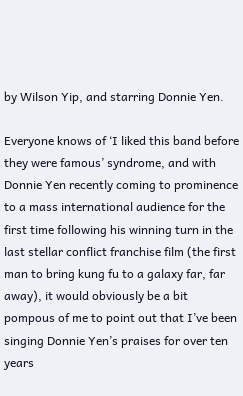by Wilson Yip, and starring Donnie Yen.

Everyone knows of ‘I liked this band before they were famous’ syndrome, and with Donnie Yen recently coming to prominence to a mass international audience for the first time following his winning turn in the last stellar conflict franchise film (the first man to bring kung fu to a galaxy far, far away), it would obviously be a bit pompous of me to point out that I’ve been singing Donnie Yen’s praises for over ten years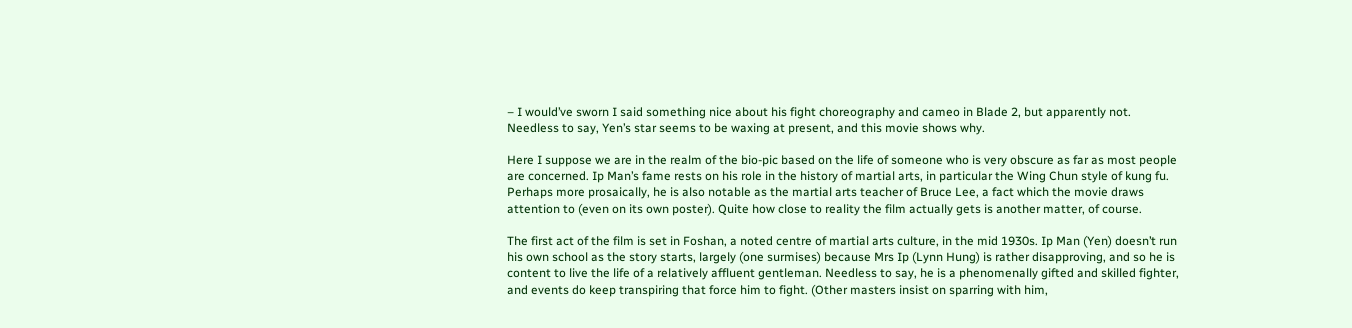– I would’ve sworn I said something nice about his fight choreography and cameo in Blade 2, but apparently not. Needless to say, Yen’s star seems to be waxing at present, and this movie shows why.

Here I suppose we are in the realm of the bio-pic based on the life of someone who is very obscure as far as most people are concerned. Ip Man’s fame rests on his role in the history of martial arts, in particular the Wing Chun style of kung fu. Perhaps more prosaically, he is also notable as the martial arts teacher of Bruce Lee, a fact which the movie draws attention to (even on its own poster). Quite how close to reality the film actually gets is another matter, of course.

The first act of the film is set in Foshan, a noted centre of martial arts culture, in the mid 1930s. Ip Man (Yen) doesn’t run his own school as the story starts, largely (one surmises) because Mrs Ip (Lynn Hung) is rather disapproving, and so he is content to live the life of a relatively affluent gentleman. Needless to say, he is a phenomenally gifted and skilled fighter, and events do keep transpiring that force him to fight. (Other masters insist on sparring with him,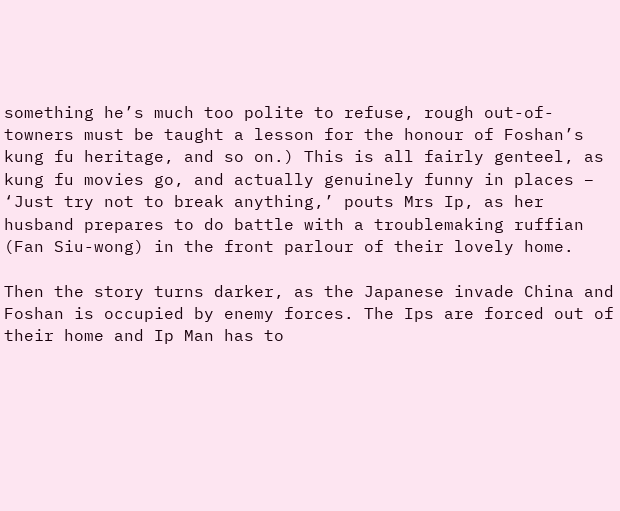something he’s much too polite to refuse, rough out-of-towners must be taught a lesson for the honour of Foshan’s kung fu heritage, and so on.) This is all fairly genteel, as kung fu movies go, and actually genuinely funny in places – ‘Just try not to break anything,’ pouts Mrs Ip, as her husband prepares to do battle with a troublemaking ruffian (Fan Siu-wong) in the front parlour of their lovely home.

Then the story turns darker, as the Japanese invade China and Foshan is occupied by enemy forces. The Ips are forced out of their home and Ip Man has to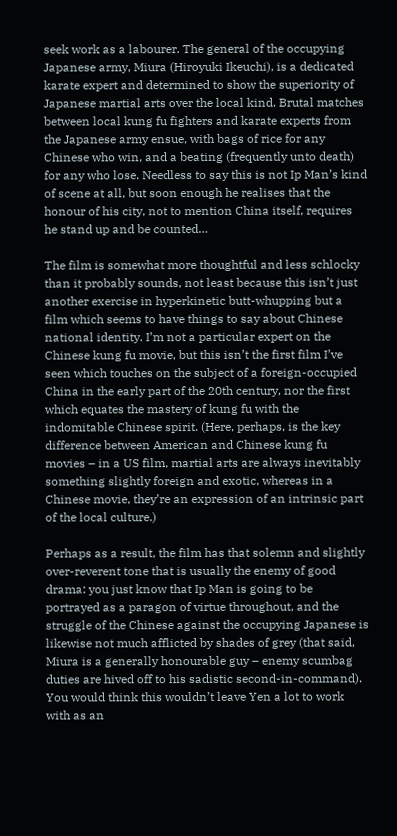seek work as a labourer. The general of the occupying Japanese army, Miura (Hiroyuki Ikeuchi), is a dedicated karate expert and determined to show the superiority of Japanese martial arts over the local kind. Brutal matches between local kung fu fighters and karate experts from the Japanese army ensue, with bags of rice for any Chinese who win, and a beating (frequently unto death) for any who lose. Needless to say this is not Ip Man’s kind of scene at all, but soon enough he realises that the honour of his city, not to mention China itself, requires he stand up and be counted…

The film is somewhat more thoughtful and less schlocky than it probably sounds, not least because this isn’t just another exercise in hyperkinetic butt-whupping but a film which seems to have things to say about Chinese national identity. I’m not a particular expert on the Chinese kung fu movie, but this isn’t the first film I’ve seen which touches on the subject of a foreign-occupied China in the early part of the 20th century, nor the first which equates the mastery of kung fu with the indomitable Chinese spirit. (Here, perhaps, is the key difference between American and Chinese kung fu movies – in a US film, martial arts are always inevitably something slightly foreign and exotic, whereas in a Chinese movie, they’re an expression of an intrinsic part of the local culture.)

Perhaps as a result, the film has that solemn and slightly over-reverent tone that is usually the enemy of good drama: you just know that Ip Man is going to be portrayed as a paragon of virtue throughout, and the struggle of the Chinese against the occupying Japanese is likewise not much afflicted by shades of grey (that said, Miura is a generally honourable guy – enemy scumbag duties are hived off to his sadistic second-in-command). You would think this wouldn’t leave Yen a lot to work with as an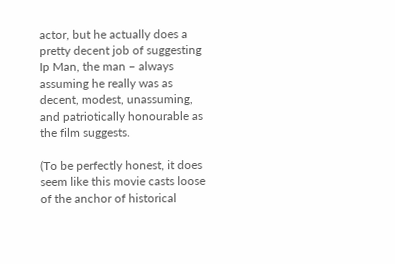actor, but he actually does a pretty decent job of suggesting Ip Man, the man – always assuming he really was as decent, modest, unassuming, and patriotically honourable as the film suggests.

(To be perfectly honest, it does seem like this movie casts loose of the anchor of historical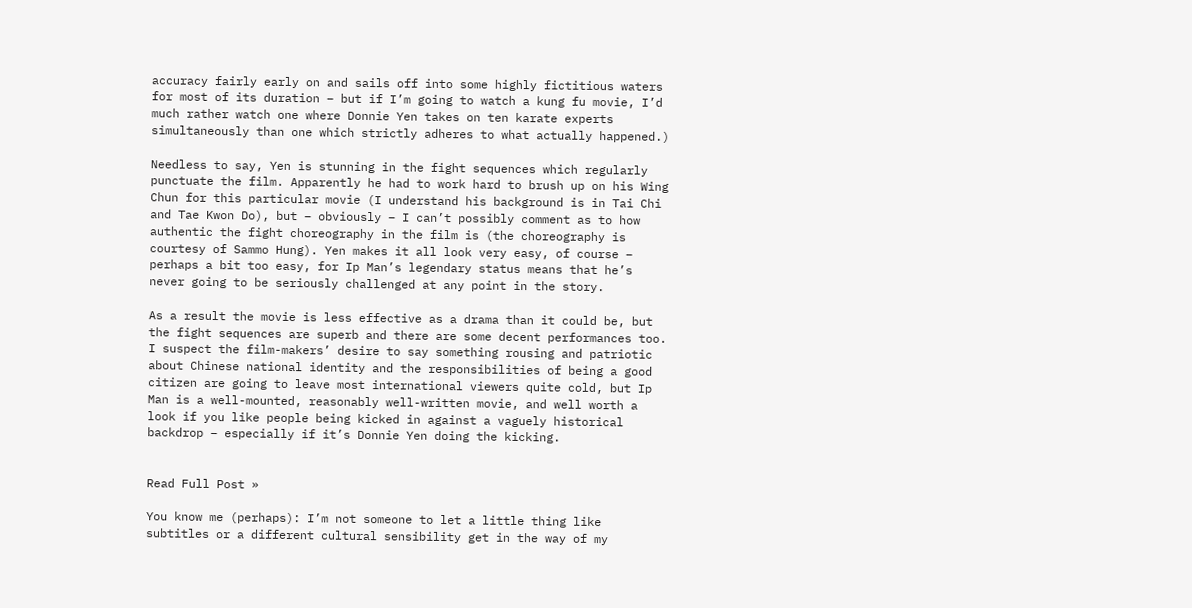accuracy fairly early on and sails off into some highly fictitious waters for most of its duration – but if I’m going to watch a kung fu movie, I’d much rather watch one where Donnie Yen takes on ten karate experts simultaneously than one which strictly adheres to what actually happened.)

Needless to say, Yen is stunning in the fight sequences which regularly punctuate the film. Apparently he had to work hard to brush up on his Wing Chun for this particular movie (I understand his background is in Tai Chi and Tae Kwon Do), but – obviously – I can’t possibly comment as to how authentic the fight choreography in the film is (the choreography is courtesy of Sammo Hung). Yen makes it all look very easy, of course –  perhaps a bit too easy, for Ip Man’s legendary status means that he’s never going to be seriously challenged at any point in the story.

As a result the movie is less effective as a drama than it could be, but the fight sequences are superb and there are some decent performances too. I suspect the film-makers’ desire to say something rousing and patriotic about Chinese national identity and the responsibilities of being a good citizen are going to leave most international viewers quite cold, but Ip Man is a well-mounted, reasonably well-written movie, and well worth a look if you like people being kicked in against a vaguely historical backdrop – especially if it’s Donnie Yen doing the kicking.


Read Full Post »

You know me (perhaps): I’m not someone to let a little thing like subtitles or a different cultural sensibility get in the way of my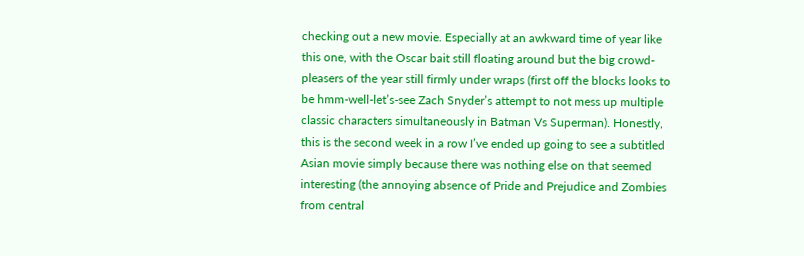checking out a new movie. Especially at an awkward time of year like this one, with the Oscar bait still floating around but the big crowd-pleasers of the year still firmly under wraps (first off the blocks looks to be hmm-well-let’s-see Zach Snyder’s attempt to not mess up multiple classic characters simultaneously in Batman Vs Superman). Honestly, this is the second week in a row I’ve ended up going to see a subtitled Asian movie simply because there was nothing else on that seemed interesting (the annoying absence of Pride and Prejudice and Zombies from central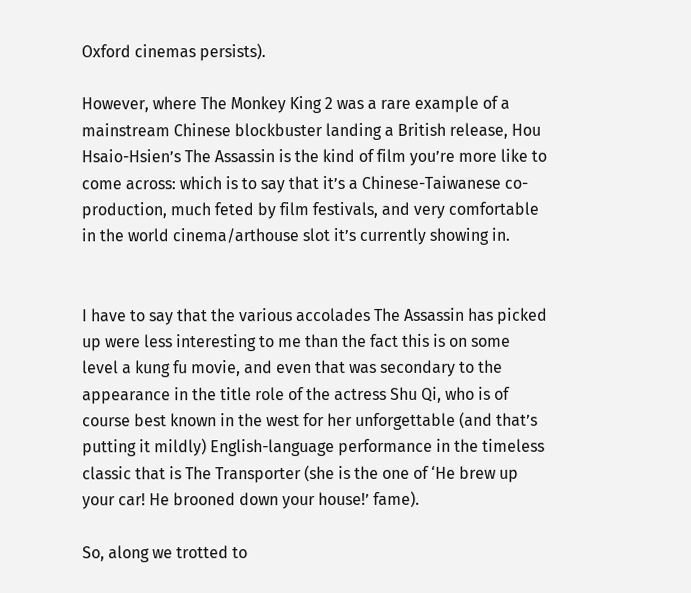Oxford cinemas persists).

However, where The Monkey King 2 was a rare example of a mainstream Chinese blockbuster landing a British release, Hou Hsaio-Hsien’s The Assassin is the kind of film you’re more like to come across: which is to say that it’s a Chinese-Taiwanese co-production, much feted by film festivals, and very comfortable in the world cinema/arthouse slot it’s currently showing in.


I have to say that the various accolades The Assassin has picked up were less interesting to me than the fact this is on some level a kung fu movie, and even that was secondary to the appearance in the title role of the actress Shu Qi, who is of course best known in the west for her unforgettable (and that’s putting it mildly) English-language performance in the timeless classic that is The Transporter (she is the one of ‘He brew up your car! He brooned down your house!’ fame).

So, along we trotted to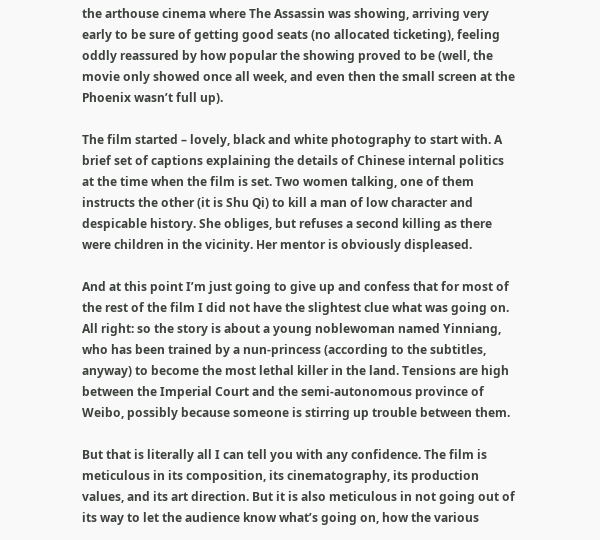the arthouse cinema where The Assassin was showing, arriving very early to be sure of getting good seats (no allocated ticketing), feeling oddly reassured by how popular the showing proved to be (well, the movie only showed once all week, and even then the small screen at the Phoenix wasn’t full up).

The film started – lovely, black and white photography to start with. A brief set of captions explaining the details of Chinese internal politics at the time when the film is set. Two women talking, one of them instructs the other (it is Shu Qi) to kill a man of low character and despicable history. She obliges, but refuses a second killing as there were children in the vicinity. Her mentor is obviously displeased.

And at this point I’m just going to give up and confess that for most of the rest of the film I did not have the slightest clue what was going on. All right: so the story is about a young noblewoman named Yinniang, who has been trained by a nun-princess (according to the subtitles, anyway) to become the most lethal killer in the land. Tensions are high between the Imperial Court and the semi-autonomous province of Weibo, possibly because someone is stirring up trouble between them.

But that is literally all I can tell you with any confidence. The film is meticulous in its composition, its cinematography, its production values, and its art direction. But it is also meticulous in not going out of its way to let the audience know what’s going on, how the various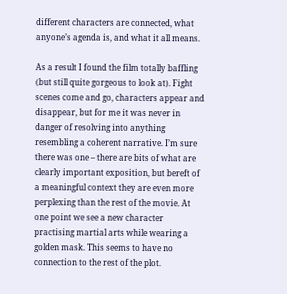different characters are connected, what anyone’s agenda is, and what it all means.

As a result I found the film totally baffling (but still quite gorgeous to look at). Fight scenes come and go, characters appear and disappear, but for me it was never in danger of resolving into anything resembling a coherent narrative. I’m sure there was one – there are bits of what are clearly important exposition, but bereft of a meaningful context they are even more perplexing than the rest of the movie. At one point we see a new character practising martial arts while wearing a golden mask. This seems to have no connection to the rest of the plot.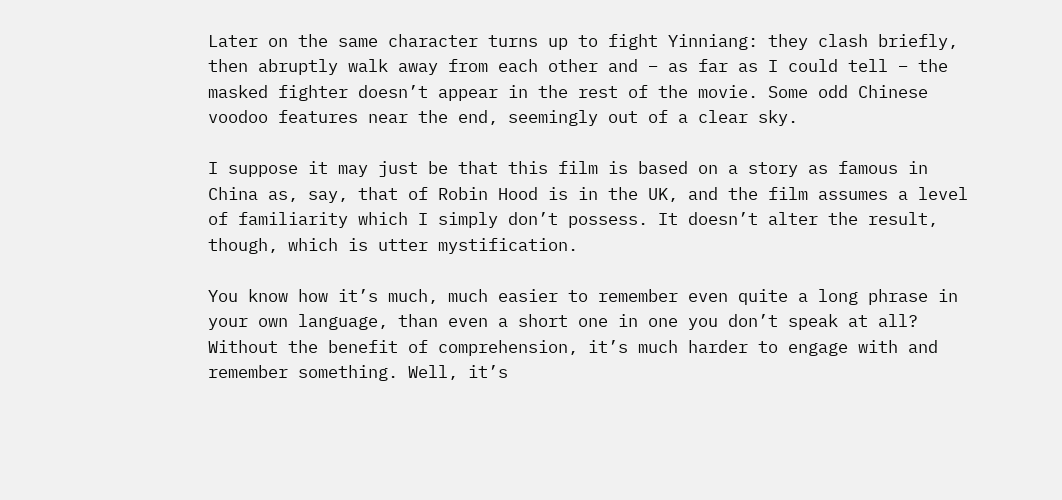Later on the same character turns up to fight Yinniang: they clash briefly, then abruptly walk away from each other and – as far as I could tell – the masked fighter doesn’t appear in the rest of the movie. Some odd Chinese voodoo features near the end, seemingly out of a clear sky.

I suppose it may just be that this film is based on a story as famous in China as, say, that of Robin Hood is in the UK, and the film assumes a level of familiarity which I simply don’t possess. It doesn’t alter the result, though, which is utter mystification.

You know how it’s much, much easier to remember even quite a long phrase in your own language, than even a short one in one you don’t speak at all? Without the benefit of comprehension, it’s much harder to engage with and remember something. Well, it’s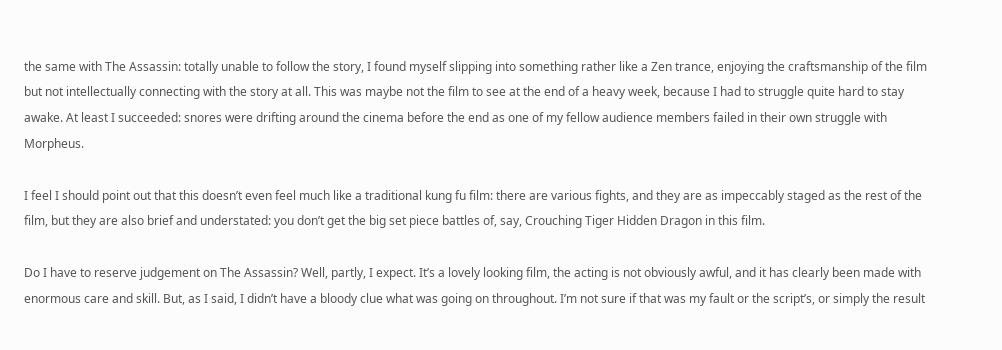the same with The Assassin: totally unable to follow the story, I found myself slipping into something rather like a Zen trance, enjoying the craftsmanship of the film but not intellectually connecting with the story at all. This was maybe not the film to see at the end of a heavy week, because I had to struggle quite hard to stay awake. At least I succeeded: snores were drifting around the cinema before the end as one of my fellow audience members failed in their own struggle with Morpheus.

I feel I should point out that this doesn’t even feel much like a traditional kung fu film: there are various fights, and they are as impeccably staged as the rest of the film, but they are also brief and understated: you don’t get the big set piece battles of, say, Crouching Tiger Hidden Dragon in this film.

Do I have to reserve judgement on The Assassin? Well, partly, I expect. It’s a lovely looking film, the acting is not obviously awful, and it has clearly been made with enormous care and skill. But, as I said, I didn’t have a bloody clue what was going on throughout. I’m not sure if that was my fault or the script’s, or simply the result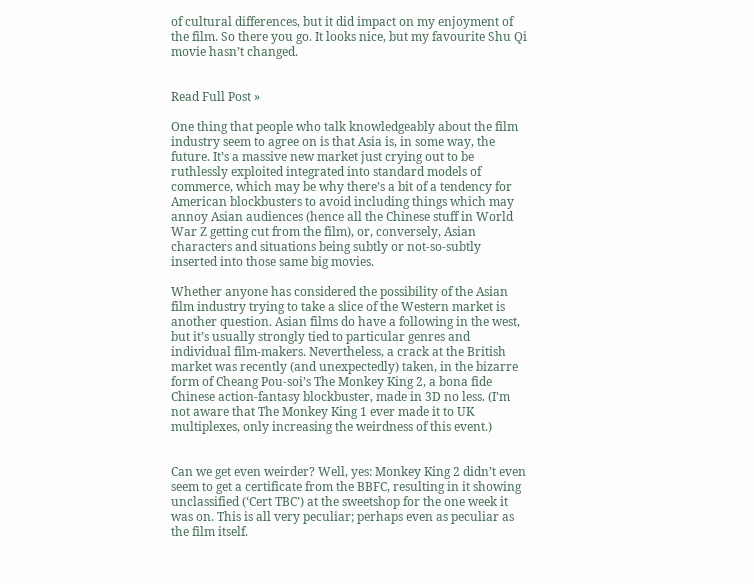of cultural differences, but it did impact on my enjoyment of the film. So there you go. It looks nice, but my favourite Shu Qi movie hasn’t changed.


Read Full Post »

One thing that people who talk knowledgeably about the film industry seem to agree on is that Asia is, in some way, the future. It’s a massive new market just crying out to be ruthlessly exploited integrated into standard models of commerce, which may be why there’s a bit of a tendency for American blockbusters to avoid including things which may annoy Asian audiences (hence all the Chinese stuff in World War Z getting cut from the film), or, conversely, Asian characters and situations being subtly or not-so-subtly inserted into those same big movies.

Whether anyone has considered the possibility of the Asian film industry trying to take a slice of the Western market is another question. Asian films do have a following in the west, but it’s usually strongly tied to particular genres and individual film-makers. Nevertheless, a crack at the British market was recently (and unexpectedly) taken, in the bizarre form of Cheang Pou-soi’s The Monkey King 2, a bona fide Chinese action-fantasy blockbuster, made in 3D no less. (I’m not aware that The Monkey King 1 ever made it to UK multiplexes, only increasing the weirdness of this event.)


Can we get even weirder? Well, yes: Monkey King 2 didn’t even seem to get a certificate from the BBFC, resulting in it showing unclassified (‘Cert TBC’) at the sweetshop for the one week it was on. This is all very peculiar; perhaps even as peculiar as the film itself.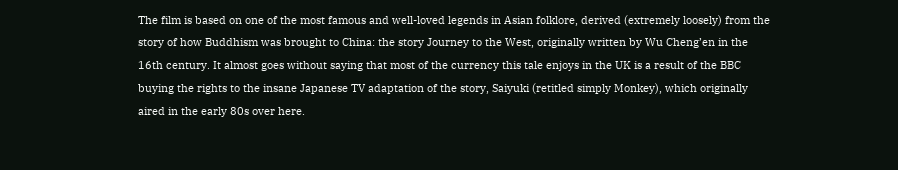The film is based on one of the most famous and well-loved legends in Asian folklore, derived (extremely loosely) from the story of how Buddhism was brought to China: the story Journey to the West, originally written by Wu Cheng’en in the 16th century. It almost goes without saying that most of the currency this tale enjoys in the UK is a result of the BBC buying the rights to the insane Japanese TV adaptation of the story, Saiyuki (retitled simply Monkey), which originally aired in the early 80s over here.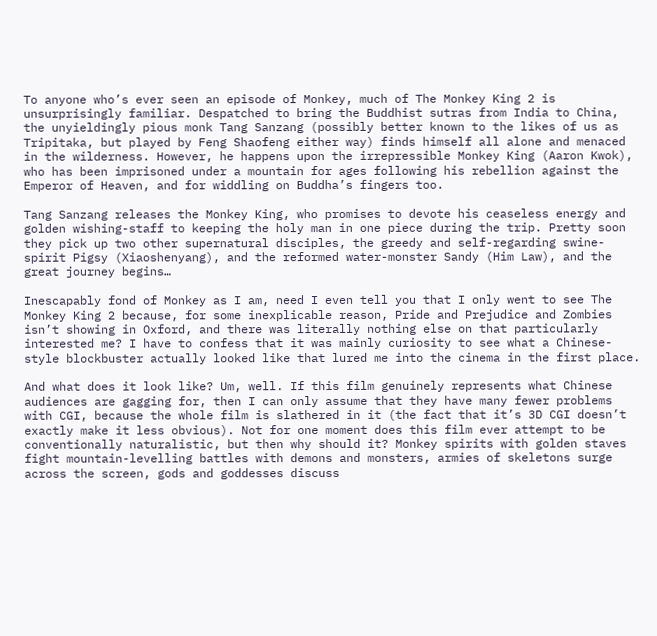To anyone who’s ever seen an episode of Monkey, much of The Monkey King 2 is unsurprisingly familiar. Despatched to bring the Buddhist sutras from India to China, the unyieldingly pious monk Tang Sanzang (possibly better known to the likes of us as Tripitaka, but played by Feng Shaofeng either way) finds himself all alone and menaced in the wilderness. However, he happens upon the irrepressible Monkey King (Aaron Kwok), who has been imprisoned under a mountain for ages following his rebellion against the Emperor of Heaven, and for widdling on Buddha’s fingers too.

Tang Sanzang releases the Monkey King, who promises to devote his ceaseless energy and golden wishing-staff to keeping the holy man in one piece during the trip. Pretty soon they pick up two other supernatural disciples, the greedy and self-regarding swine-spirit Pigsy (Xiaoshenyang), and the reformed water-monster Sandy (Him Law), and the great journey begins…

Inescapably fond of Monkey as I am, need I even tell you that I only went to see The Monkey King 2 because, for some inexplicable reason, Pride and Prejudice and Zombies isn’t showing in Oxford, and there was literally nothing else on that particularly interested me? I have to confess that it was mainly curiosity to see what a Chinese-style blockbuster actually looked like that lured me into the cinema in the first place.

And what does it look like? Um, well. If this film genuinely represents what Chinese audiences are gagging for, then I can only assume that they have many fewer problems with CGI, because the whole film is slathered in it (the fact that it’s 3D CGI doesn’t exactly make it less obvious). Not for one moment does this film ever attempt to be conventionally naturalistic, but then why should it? Monkey spirits with golden staves fight mountain-levelling battles with demons and monsters, armies of skeletons surge across the screen, gods and goddesses discuss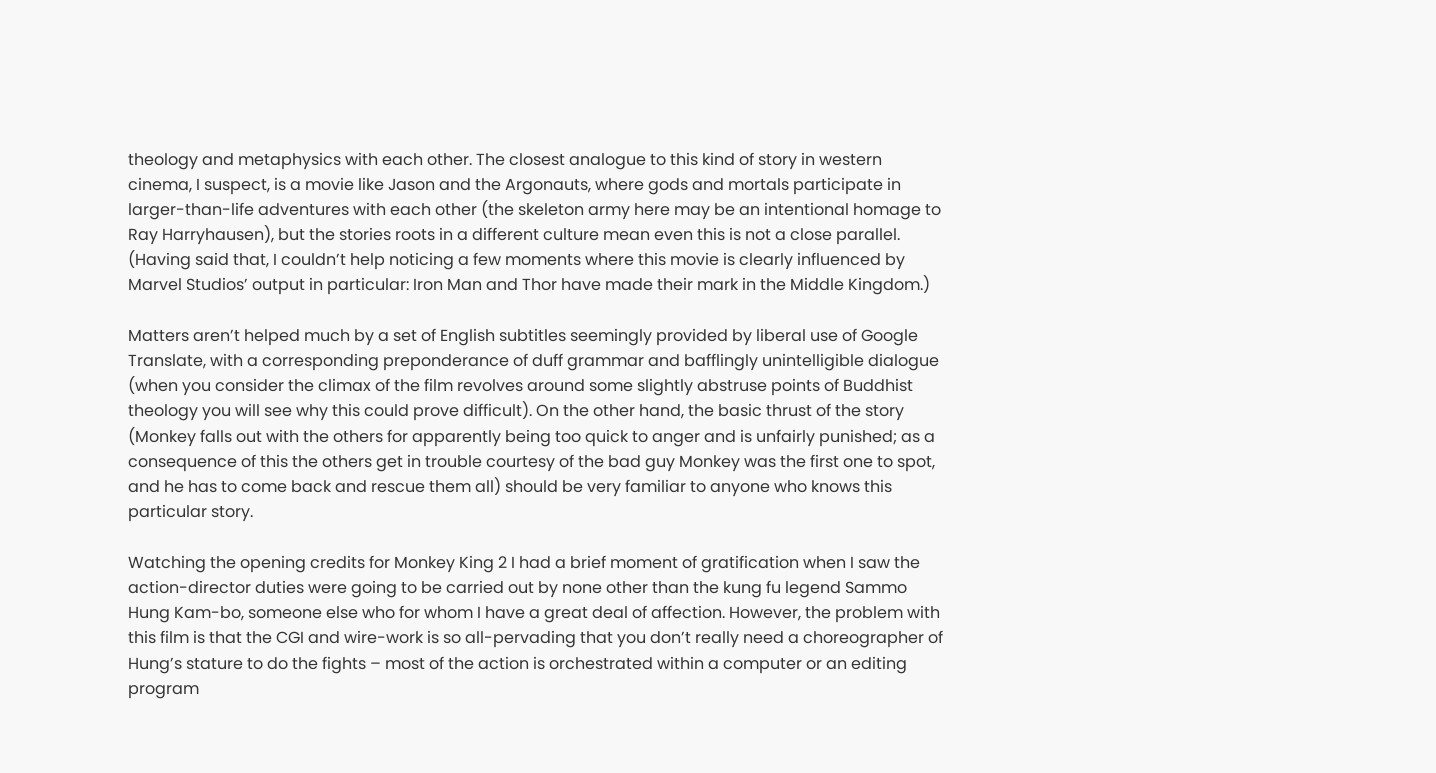theology and metaphysics with each other. The closest analogue to this kind of story in western cinema, I suspect, is a movie like Jason and the Argonauts, where gods and mortals participate in larger-than-life adventures with each other (the skeleton army here may be an intentional homage to Ray Harryhausen), but the stories roots in a different culture mean even this is not a close parallel. (Having said that, I couldn’t help noticing a few moments where this movie is clearly influenced by Marvel Studios’ output in particular: Iron Man and Thor have made their mark in the Middle Kingdom.)

Matters aren’t helped much by a set of English subtitles seemingly provided by liberal use of Google Translate, with a corresponding preponderance of duff grammar and bafflingly unintelligible dialogue (when you consider the climax of the film revolves around some slightly abstruse points of Buddhist theology you will see why this could prove difficult). On the other hand, the basic thrust of the story (Monkey falls out with the others for apparently being too quick to anger and is unfairly punished; as a consequence of this the others get in trouble courtesy of the bad guy Monkey was the first one to spot, and he has to come back and rescue them all) should be very familiar to anyone who knows this particular story.

Watching the opening credits for Monkey King 2 I had a brief moment of gratification when I saw the action-director duties were going to be carried out by none other than the kung fu legend Sammo Hung Kam-bo, someone else who for whom I have a great deal of affection. However, the problem with this film is that the CGI and wire-work is so all-pervading that you don’t really need a choreographer of Hung’s stature to do the fights – most of the action is orchestrated within a computer or an editing program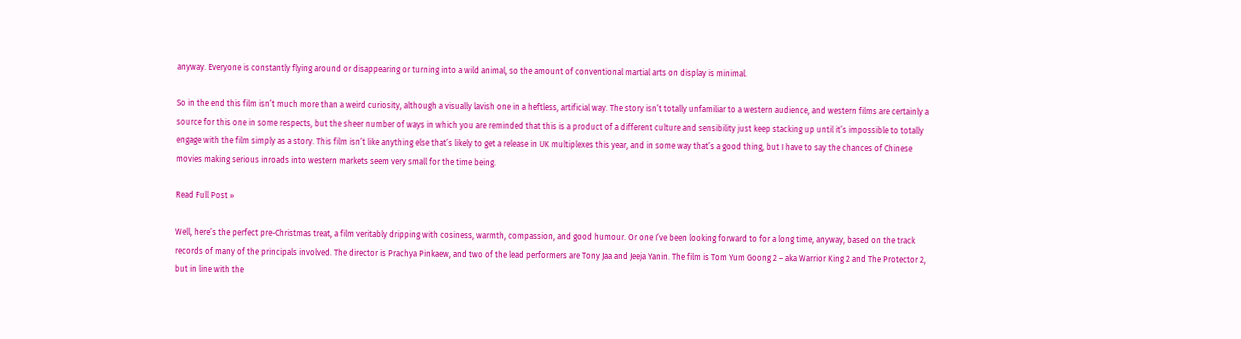anyway. Everyone is constantly flying around or disappearing or turning into a wild animal, so the amount of conventional martial arts on display is minimal.

So in the end this film isn’t much more than a weird curiosity, although a visually lavish one in a heftless, artificial way. The story isn’t totally unfamiliar to a western audience, and western films are certainly a source for this one in some respects, but the sheer number of ways in which you are reminded that this is a product of a different culture and sensibility just keep stacking up until it’s impossible to totally engage with the film simply as a story. This film isn’t like anything else that’s likely to get a release in UK multiplexes this year, and in some way that’s a good thing, but I have to say the chances of Chinese movies making serious inroads into western markets seem very small for the time being.

Read Full Post »

Well, here’s the perfect pre-Christmas treat, a film veritably dripping with cosiness, warmth, compassion, and good humour. Or one I’ve been looking forward to for a long time, anyway, based on the track records of many of the principals involved. The director is Prachya Pinkaew, and two of the lead performers are Tony Jaa and Jeeja Yanin. The film is Tom Yum Goong 2 – aka Warrior King 2 and The Protector 2, but in line with the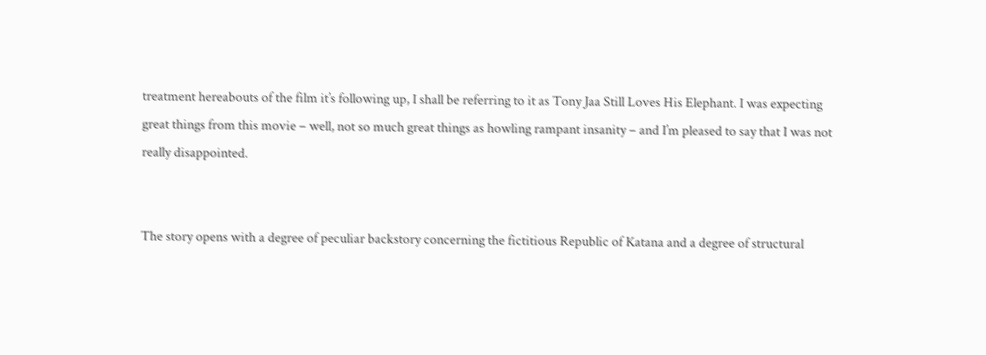treatment hereabouts of the film it’s following up, I shall be referring to it as Tony Jaa Still Loves His Elephant. I was expecting great things from this movie – well, not so much great things as howling rampant insanity – and I’m pleased to say that I was not really disappointed.


The story opens with a degree of peculiar backstory concerning the fictitious Republic of Katana and a degree of structural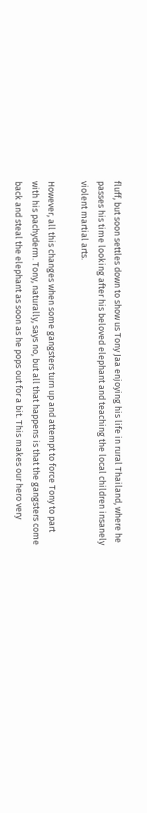fluff, but soon settles down to show us Tony Jaa enjoying his life in rural Thailand, where he passes his time looking after his beloved elephant and teaching the local children insanely violent martial arts.

However, all this changes when some gangsters turn up and attempt to force Tony to part with his pachyderm. Tony, naturally, says no, but all that happens is that the gangsters come back and steal the elephant as soon as he pops out for a bit. This makes our hero very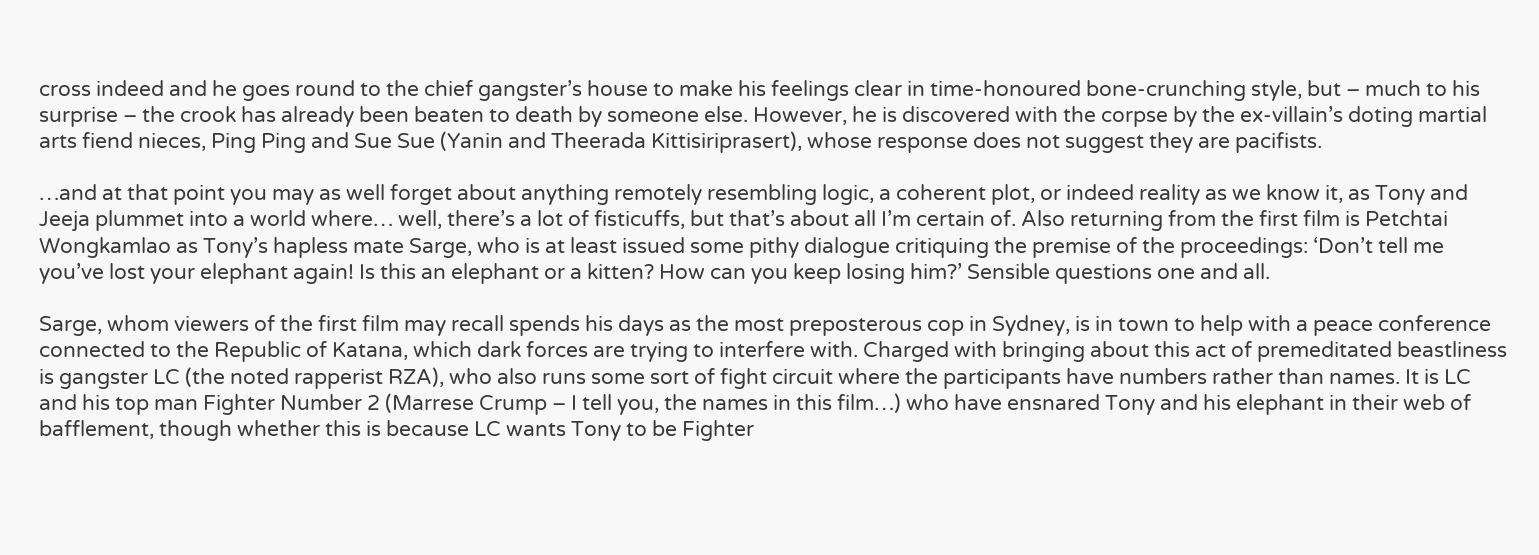cross indeed and he goes round to the chief gangster’s house to make his feelings clear in time-honoured bone-crunching style, but – much to his surprise – the crook has already been beaten to death by someone else. However, he is discovered with the corpse by the ex-villain’s doting martial arts fiend nieces, Ping Ping and Sue Sue (Yanin and Theerada Kittisiriprasert), whose response does not suggest they are pacifists.

…and at that point you may as well forget about anything remotely resembling logic, a coherent plot, or indeed reality as we know it, as Tony and Jeeja plummet into a world where… well, there’s a lot of fisticuffs, but that’s about all I’m certain of. Also returning from the first film is Petchtai Wongkamlao as Tony’s hapless mate Sarge, who is at least issued some pithy dialogue critiquing the premise of the proceedings: ‘Don’t tell me you’ve lost your elephant again! Is this an elephant or a kitten? How can you keep losing him?’ Sensible questions one and all.

Sarge, whom viewers of the first film may recall spends his days as the most preposterous cop in Sydney, is in town to help with a peace conference connected to the Republic of Katana, which dark forces are trying to interfere with. Charged with bringing about this act of premeditated beastliness is gangster LC (the noted rapperist RZA), who also runs some sort of fight circuit where the participants have numbers rather than names. It is LC and his top man Fighter Number 2 (Marrese Crump – I tell you, the names in this film…) who have ensnared Tony and his elephant in their web of bafflement, though whether this is because LC wants Tony to be Fighter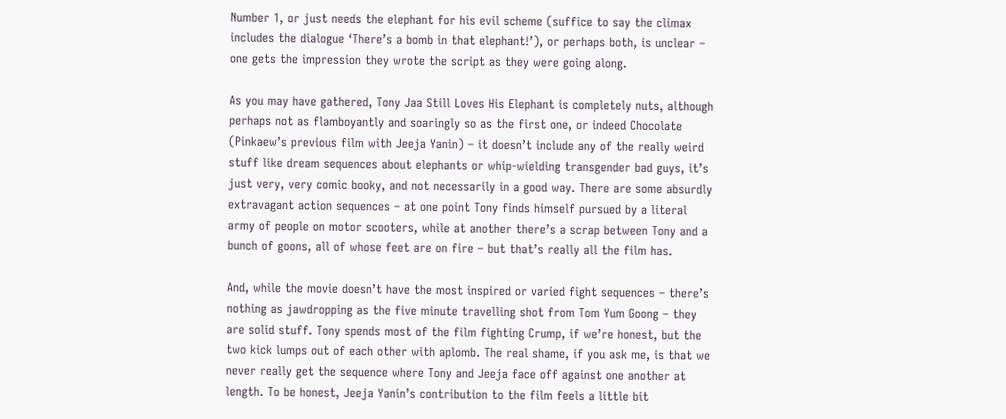Number 1, or just needs the elephant for his evil scheme (suffice to say the climax includes the dialogue ‘There’s a bomb in that elephant!’), or perhaps both, is unclear – one gets the impression they wrote the script as they were going along.

As you may have gathered, Tony Jaa Still Loves His Elephant is completely nuts, although perhaps not as flamboyantly and soaringly so as the first one, or indeed Chocolate (Pinkaew’s previous film with Jeeja Yanin) – it doesn’t include any of the really weird stuff like dream sequences about elephants or whip-wielding transgender bad guys, it’s just very, very comic booky, and not necessarily in a good way. There are some absurdly extravagant action sequences – at one point Tony finds himself pursued by a literal army of people on motor scooters, while at another there’s a scrap between Tony and a bunch of goons, all of whose feet are on fire – but that’s really all the film has.

And, while the movie doesn’t have the most inspired or varied fight sequences – there’s nothing as jawdropping as the five minute travelling shot from Tom Yum Goong – they are solid stuff. Tony spends most of the film fighting Crump, if we’re honest, but the two kick lumps out of each other with aplomb. The real shame, if you ask me, is that we never really get the sequence where Tony and Jeeja face off against one another at length. To be honest, Jeeja Yanin’s contribution to the film feels a little bit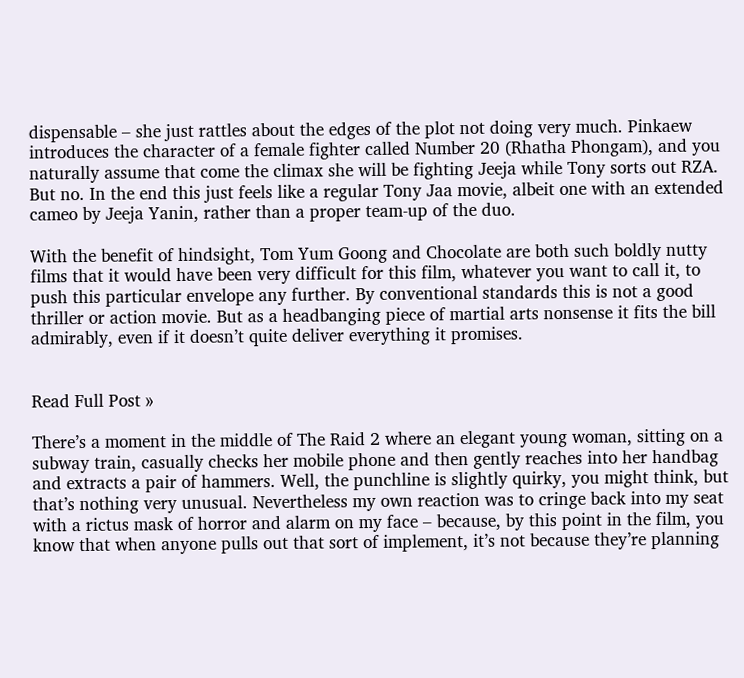dispensable – she just rattles about the edges of the plot not doing very much. Pinkaew introduces the character of a female fighter called Number 20 (Rhatha Phongam), and you naturally assume that come the climax she will be fighting Jeeja while Tony sorts out RZA. But no. In the end this just feels like a regular Tony Jaa movie, albeit one with an extended cameo by Jeeja Yanin, rather than a proper team-up of the duo.

With the benefit of hindsight, Tom Yum Goong and Chocolate are both such boldly nutty films that it would have been very difficult for this film, whatever you want to call it, to push this particular envelope any further. By conventional standards this is not a good thriller or action movie. But as a headbanging piece of martial arts nonsense it fits the bill admirably, even if it doesn’t quite deliver everything it promises.


Read Full Post »

There’s a moment in the middle of The Raid 2 where an elegant young woman, sitting on a subway train, casually checks her mobile phone and then gently reaches into her handbag and extracts a pair of hammers. Well, the punchline is slightly quirky, you might think, but that’s nothing very unusual. Nevertheless my own reaction was to cringe back into my seat with a rictus mask of horror and alarm on my face – because, by this point in the film, you know that when anyone pulls out that sort of implement, it’s not because they’re planning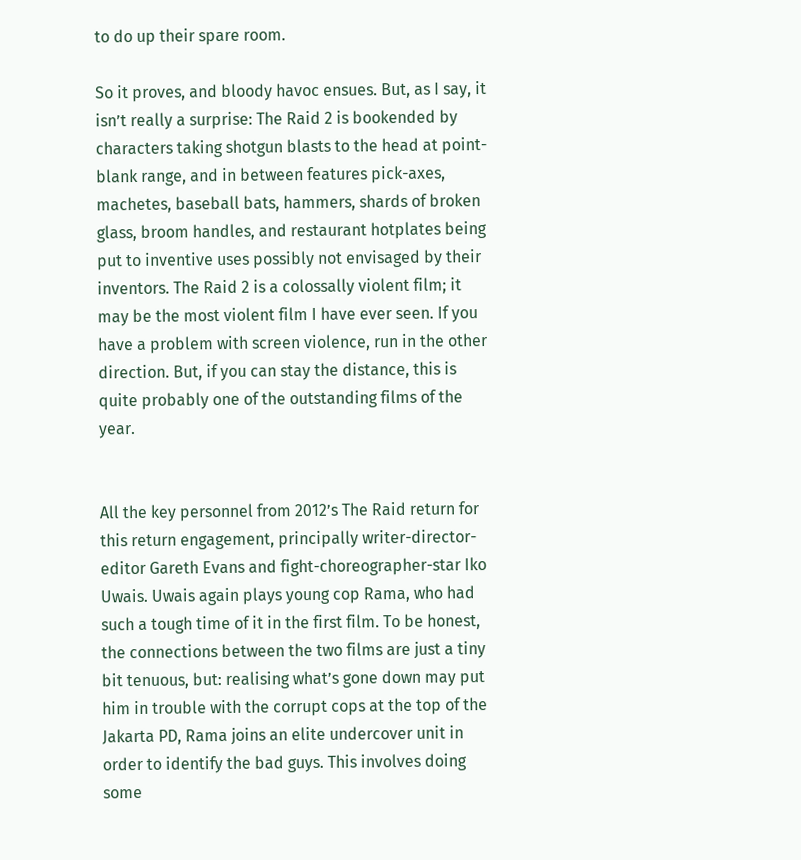to do up their spare room.

So it proves, and bloody havoc ensues. But, as I say, it isn’t really a surprise: The Raid 2 is bookended by characters taking shotgun blasts to the head at point-blank range, and in between features pick-axes, machetes, baseball bats, hammers, shards of broken glass, broom handles, and restaurant hotplates being put to inventive uses possibly not envisaged by their inventors. The Raid 2 is a colossally violent film; it may be the most violent film I have ever seen. If you have a problem with screen violence, run in the other direction. But, if you can stay the distance, this is quite probably one of the outstanding films of the year.


All the key personnel from 2012’s The Raid return for this return engagement, principally writer-director-editor Gareth Evans and fight-choreographer-star Iko Uwais. Uwais again plays young cop Rama, who had such a tough time of it in the first film. To be honest, the connections between the two films are just a tiny bit tenuous, but: realising what’s gone down may put him in trouble with the corrupt cops at the top of the Jakarta PD, Rama joins an elite undercover unit in order to identify the bad guys. This involves doing some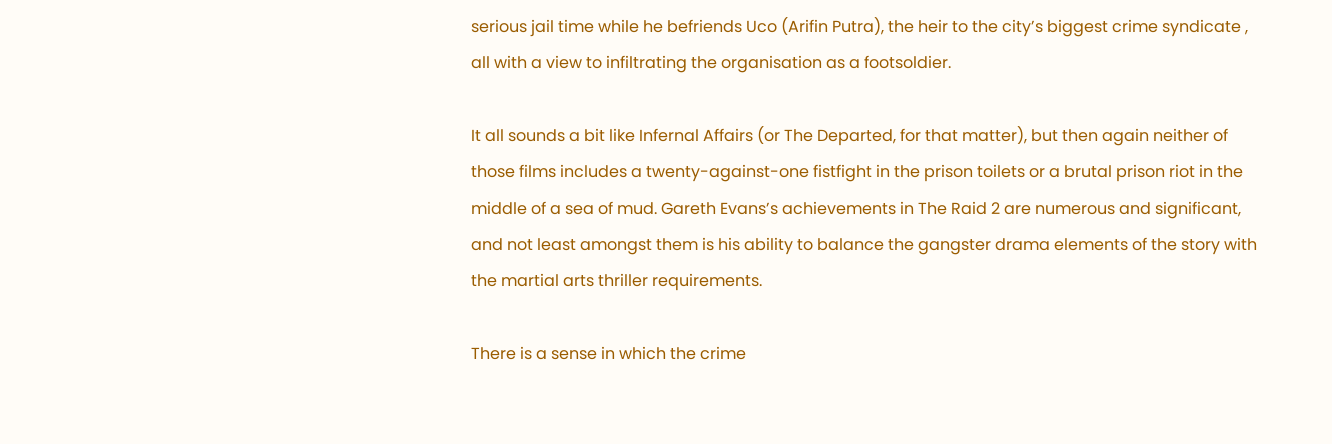serious jail time while he befriends Uco (Arifin Putra), the heir to the city’s biggest crime syndicate , all with a view to infiltrating the organisation as a footsoldier.

It all sounds a bit like Infernal Affairs (or The Departed, for that matter), but then again neither of those films includes a twenty-against-one fistfight in the prison toilets or a brutal prison riot in the middle of a sea of mud. Gareth Evans’s achievements in The Raid 2 are numerous and significant, and not least amongst them is his ability to balance the gangster drama elements of the story with the martial arts thriller requirements.

There is a sense in which the crime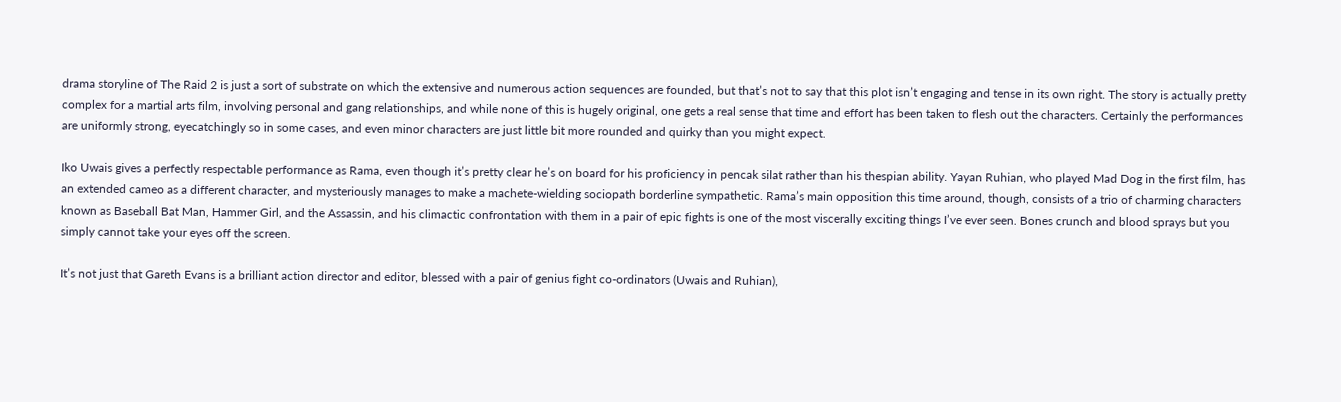drama storyline of The Raid 2 is just a sort of substrate on which the extensive and numerous action sequences are founded, but that’s not to say that this plot isn’t engaging and tense in its own right. The story is actually pretty complex for a martial arts film, involving personal and gang relationships, and while none of this is hugely original, one gets a real sense that time and effort has been taken to flesh out the characters. Certainly the performances are uniformly strong, eyecatchingly so in some cases, and even minor characters are just little bit more rounded and quirky than you might expect.

Iko Uwais gives a perfectly respectable performance as Rama, even though it’s pretty clear he’s on board for his proficiency in pencak silat rather than his thespian ability. Yayan Ruhian, who played Mad Dog in the first film, has an extended cameo as a different character, and mysteriously manages to make a machete-wielding sociopath borderline sympathetic. Rama’s main opposition this time around, though, consists of a trio of charming characters known as Baseball Bat Man, Hammer Girl, and the Assassin, and his climactic confrontation with them in a pair of epic fights is one of the most viscerally exciting things I’ve ever seen. Bones crunch and blood sprays but you simply cannot take your eyes off the screen.

It’s not just that Gareth Evans is a brilliant action director and editor, blessed with a pair of genius fight co-ordinators (Uwais and Ruhian),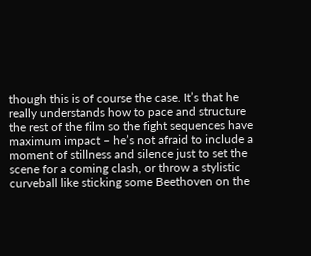though this is of course the case. It’s that he really understands how to pace and structure the rest of the film so the fight sequences have maximum impact – he’s not afraid to include a moment of stillness and silence just to set the scene for a coming clash, or throw a stylistic curveball like sticking some Beethoven on the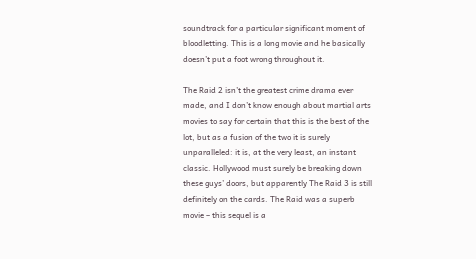soundtrack for a particular significant moment of bloodletting. This is a long movie and he basically doesn’t put a foot wrong throughout it.

The Raid 2 isn’t the greatest crime drama ever made, and I don’t know enough about martial arts movies to say for certain that this is the best of the lot, but as a fusion of the two it is surely unparalleled: it is, at the very least, an instant classic. Hollywood must surely be breaking down these guys’ doors, but apparently The Raid 3 is still definitely on the cards. The Raid was a superb movie – this sequel is a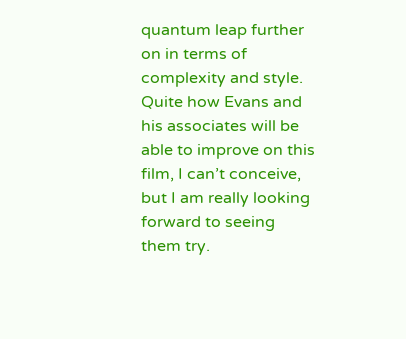quantum leap further on in terms of complexity and style. Quite how Evans and his associates will be able to improve on this film, I can’t conceive, but I am really looking forward to seeing them try.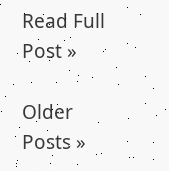Read Full Post »

Older Posts »